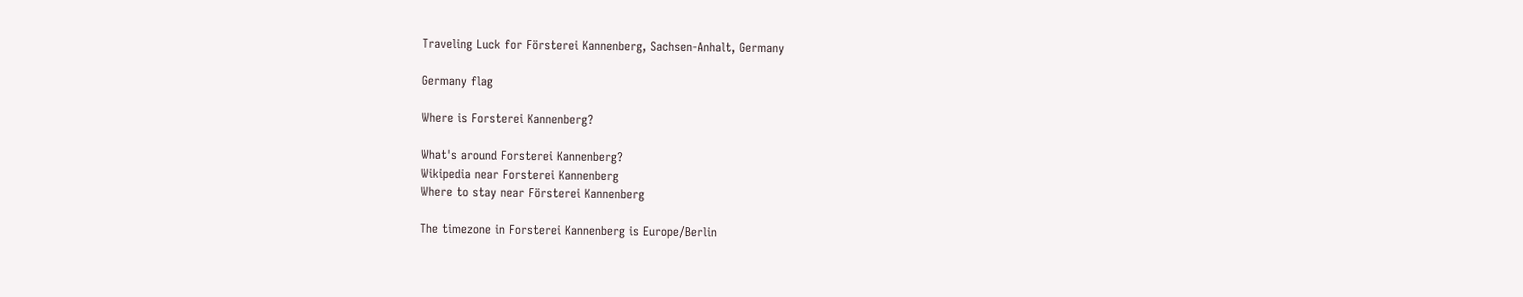Traveling Luck for Försterei Kannenberg, Sachsen-Anhalt, Germany

Germany flag

Where is Forsterei Kannenberg?

What's around Forsterei Kannenberg?
Wikipedia near Forsterei Kannenberg
Where to stay near Försterei Kannenberg

The timezone in Forsterei Kannenberg is Europe/Berlin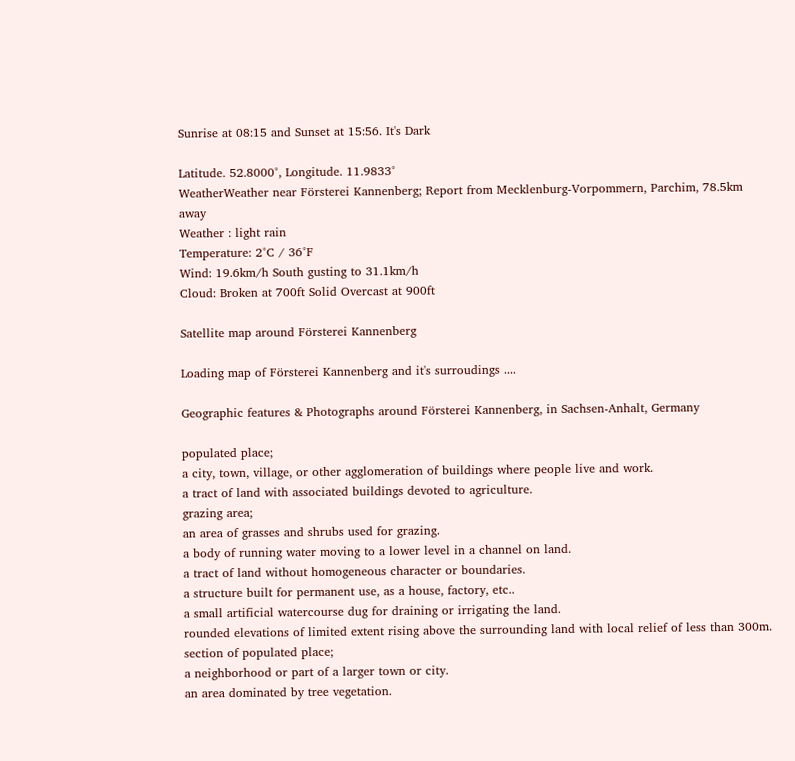Sunrise at 08:15 and Sunset at 15:56. It's Dark

Latitude. 52.8000°, Longitude. 11.9833°
WeatherWeather near Försterei Kannenberg; Report from Mecklenburg-Vorpommern, Parchim, 78.5km away
Weather : light rain
Temperature: 2°C / 36°F
Wind: 19.6km/h South gusting to 31.1km/h
Cloud: Broken at 700ft Solid Overcast at 900ft

Satellite map around Försterei Kannenberg

Loading map of Försterei Kannenberg and it's surroudings ....

Geographic features & Photographs around Försterei Kannenberg, in Sachsen-Anhalt, Germany

populated place;
a city, town, village, or other agglomeration of buildings where people live and work.
a tract of land with associated buildings devoted to agriculture.
grazing area;
an area of grasses and shrubs used for grazing.
a body of running water moving to a lower level in a channel on land.
a tract of land without homogeneous character or boundaries.
a structure built for permanent use, as a house, factory, etc..
a small artificial watercourse dug for draining or irrigating the land.
rounded elevations of limited extent rising above the surrounding land with local relief of less than 300m.
section of populated place;
a neighborhood or part of a larger town or city.
an area dominated by tree vegetation.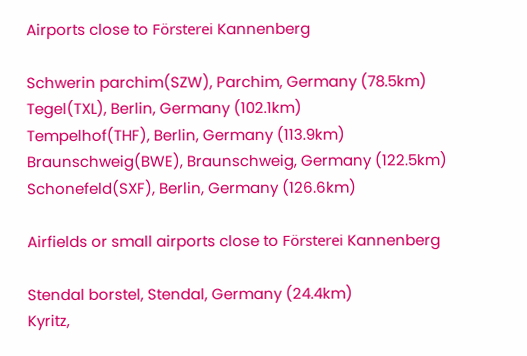Airports close to Försterei Kannenberg

Schwerin parchim(SZW), Parchim, Germany (78.5km)
Tegel(TXL), Berlin, Germany (102.1km)
Tempelhof(THF), Berlin, Germany (113.9km)
Braunschweig(BWE), Braunschweig, Germany (122.5km)
Schonefeld(SXF), Berlin, Germany (126.6km)

Airfields or small airports close to Försterei Kannenberg

Stendal borstel, Stendal, Germany (24.4km)
Kyritz,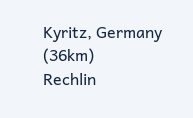Kyritz, Germany (36km)
Rechlin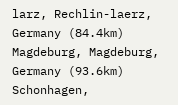larz, Rechlin-laerz, Germany (84.4km)
Magdeburg, Magdeburg, Germany (93.6km)
Schonhagen,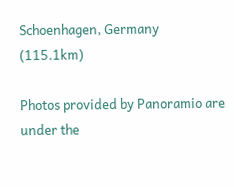Schoenhagen, Germany (115.1km)

Photos provided by Panoramio are under the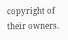copyright of their owners.